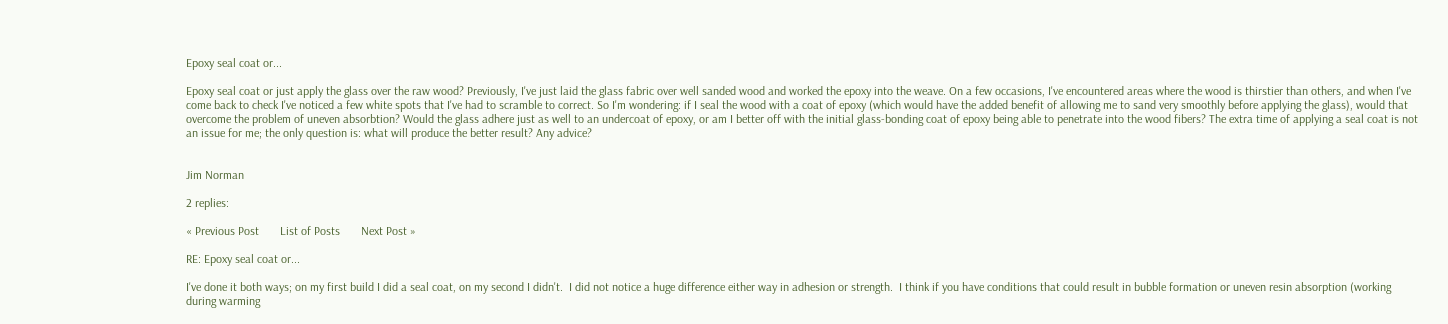Epoxy seal coat or...

Epoxy seal coat or just apply the glass over the raw wood? Previously, I've just laid the glass fabric over well sanded wood and worked the epoxy into the weave. On a few occasions, I've encountered areas where the wood is thirstier than others, and when I've come back to check I've noticed a few white spots that I've had to scramble to correct. So I'm wondering: if I seal the wood with a coat of epoxy (which would have the added benefit of allowing me to sand very smoothly before applying the glass), would that overcome the problem of uneven absorbtion? Would the glass adhere just as well to an undercoat of epoxy, or am I better off with the initial glass-bonding coat of epoxy being able to penetrate into the wood fibers? The extra time of applying a seal coat is not an issue for me; the only question is: what will produce the better result? Any advice?


Jim Norman

2 replies:

« Previous Post       List of Posts       Next Post »

RE: Epoxy seal coat or...

I've done it both ways; on my first build I did a seal coat, on my second I didn't.  I did not notice a huge difference either way in adhesion or strength.  I think if you have conditions that could result in bubble formation or uneven resin absorption (working during warming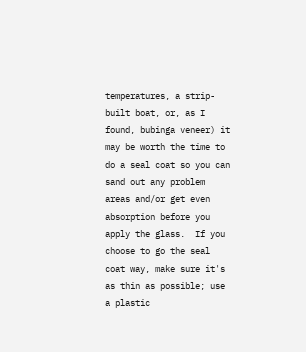temperatures, a strip-built boat, or, as I found, bubinga veneer) it may be worth the time to do a seal coat so you can sand out any problem areas and/or get even absorption before you apply the glass.  If you choose to go the seal coat way, make sure it's as thin as possible; use a plastic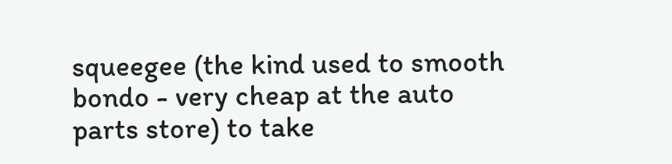squeegee (the kind used to smooth bondo - very cheap at the auto parts store) to take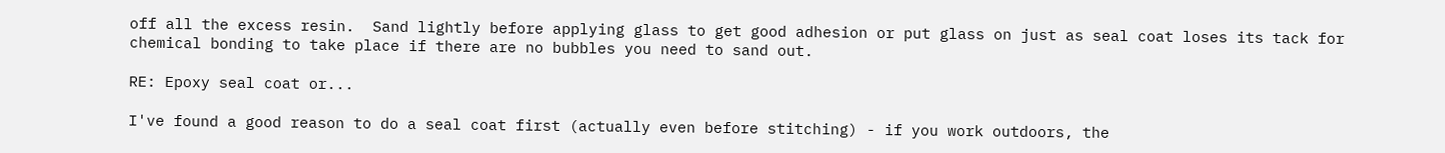off all the excess resin.  Sand lightly before applying glass to get good adhesion or put glass on just as seal coat loses its tack for chemical bonding to take place if there are no bubbles you need to sand out.

RE: Epoxy seal coat or...

I've found a good reason to do a seal coat first (actually even before stitching) - if you work outdoors, the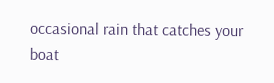occasional rain that catches your boat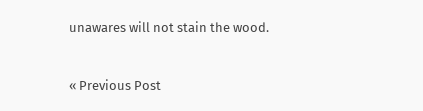unawares will not stain the wood.


« Previous Post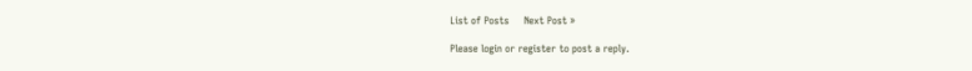List of Posts     Next Post »

Please login or register to post a reply.